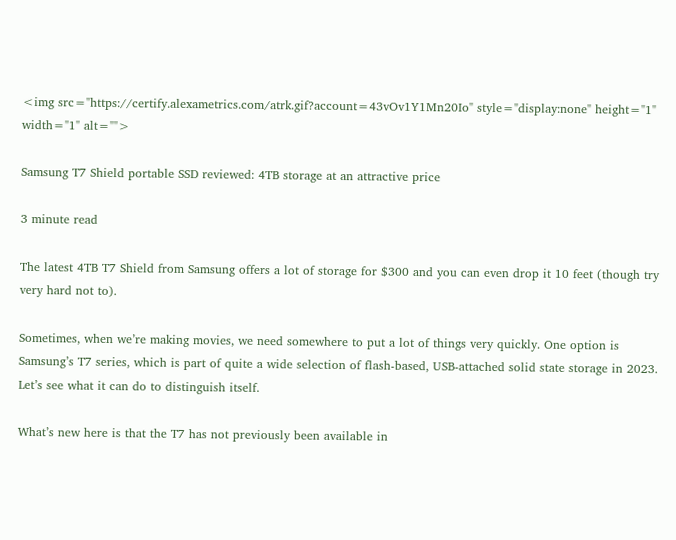<img src="https://certify.alexametrics.com/atrk.gif?account=43vOv1Y1Mn20Io" style="display:none" height="1" width="1" alt="">

Samsung T7 Shield portable SSD reviewed: 4TB storage at an attractive price

3 minute read

The latest 4TB T7 Shield from Samsung offers a lot of storage for $300 and you can even drop it 10 feet (though try very hard not to).

Sometimes, when we’re making movies, we need somewhere to put a lot of things very quickly. One option is Samsung’s T7 series, which is part of quite a wide selection of flash-based, USB-attached solid state storage in 2023. Let’s see what it can do to distinguish itself.

What’s new here is that the T7 has not previously been available in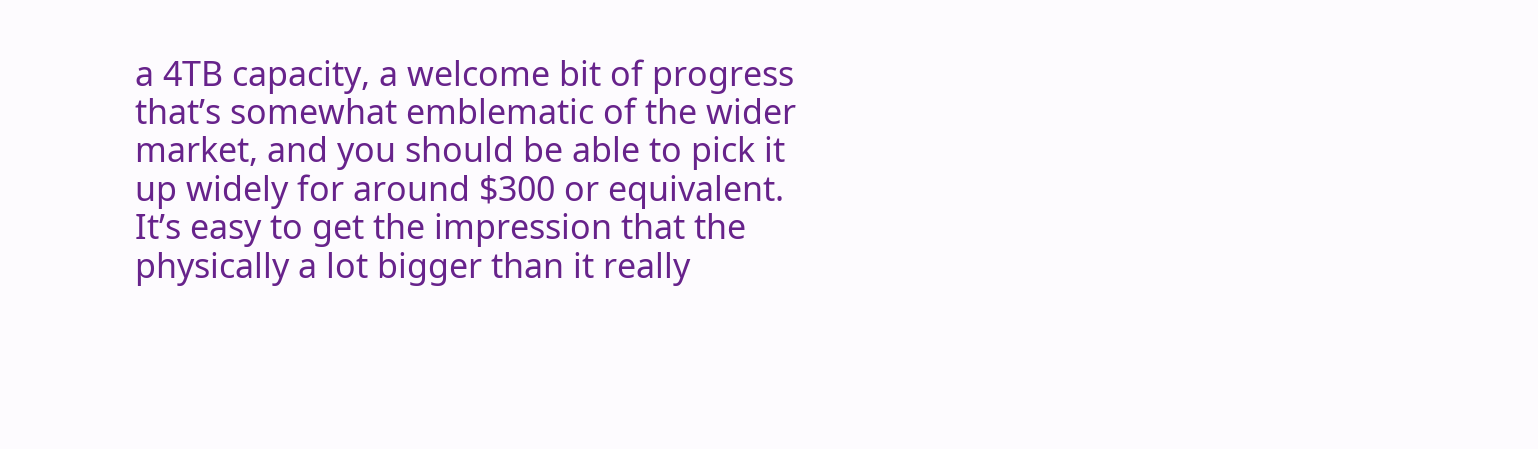a 4TB capacity, a welcome bit of progress that’s somewhat emblematic of the wider market, and you should be able to pick it up widely for around $300 or equivalent. It’s easy to get the impression that the physically a lot bigger than it really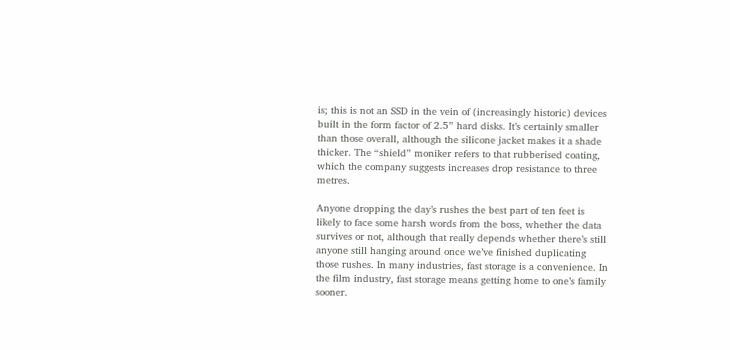is; this is not an SSD in the vein of (increasingly historic) devices built in the form factor of 2.5” hard disks. It’s certainly smaller than those overall, although the silicone jacket makes it a shade thicker. The “shield” moniker refers to that rubberised coating, which the company suggests increases drop resistance to three metres.

Anyone dropping the day’s rushes the best part of ten feet is likely to face some harsh words from the boss, whether the data survives or not, although that really depends whether there’s still anyone still hanging around once we’ve finished duplicating those rushes. In many industries, fast storage is a convenience. In the film industry, fast storage means getting home to one’s family sooner.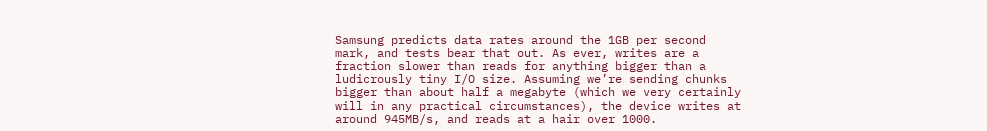Samsung predicts data rates around the 1GB per second mark, and tests bear that out. As ever, writes are a fraction slower than reads for anything bigger than a ludicrously tiny I/O size. Assuming we’re sending chunks bigger than about half a megabyte (which we very certainly will in any practical circumstances), the device writes at around 945MB/s, and reads at a hair over 1000.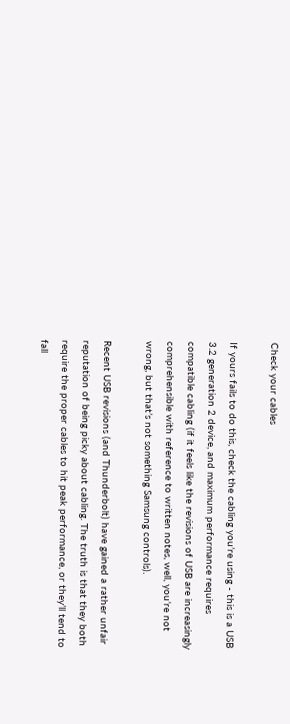Check your cables

If yours fails to do this, check the cabling you’re using - this is a USB 3.2 generation 2 device, and maximum performance requires compatible cabling (if it feels like the revisions of USB are increasingly comprehensible with reference to written notes, well, you’re not wrong, but that’s not something Samsung controls).

Recent USB revisions (and Thunderbolt) have gained a rather unfair reputation of being picky about cabling. The truth is that they both require the proper cables to hit peak performance, or they’ll tend to fall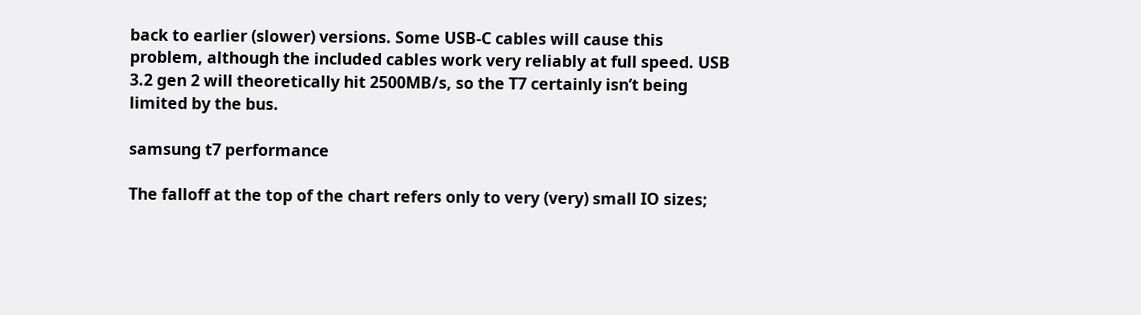back to earlier (slower) versions. Some USB-C cables will cause this problem, although the included cables work very reliably at full speed. USB 3.2 gen 2 will theoretically hit 2500MB/s, so the T7 certainly isn’t being limited by the bus.

samsung t7 performance

The falloff at the top of the chart refers only to very (very) small IO sizes;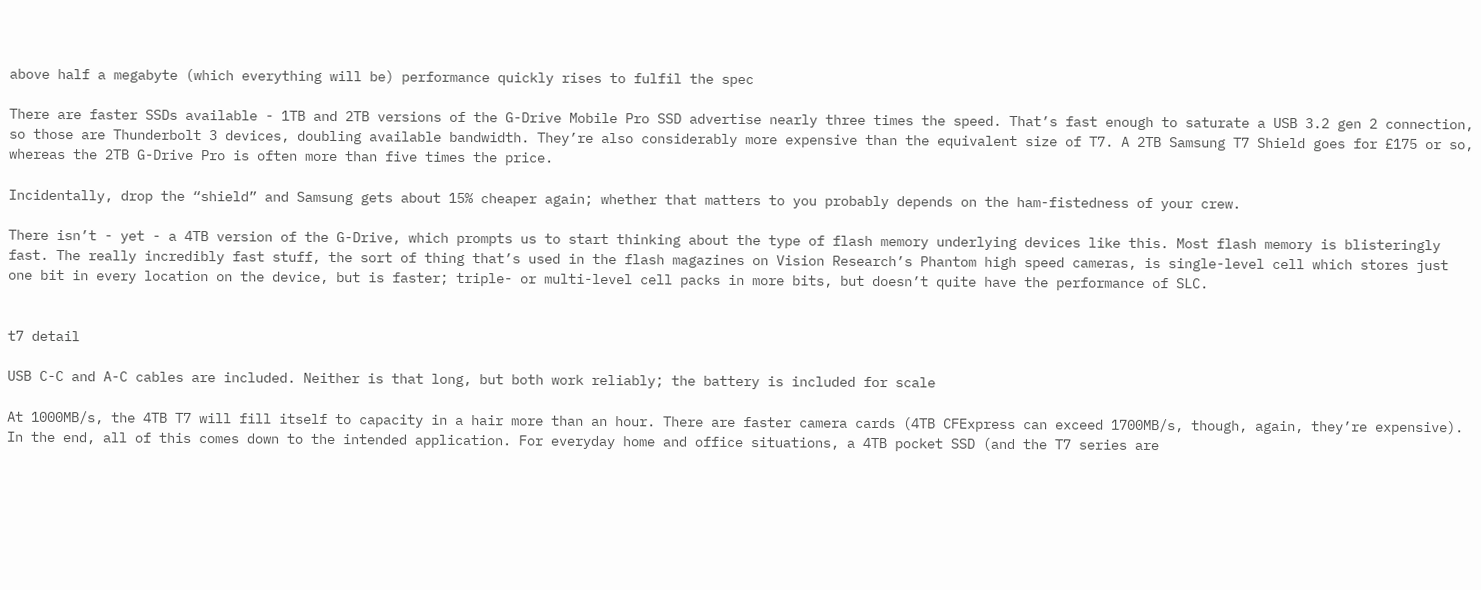above half a megabyte (which everything will be) performance quickly rises to fulfil the spec

There are faster SSDs available - 1TB and 2TB versions of the G-Drive Mobile Pro SSD advertise nearly three times the speed. That’s fast enough to saturate a USB 3.2 gen 2 connection, so those are Thunderbolt 3 devices, doubling available bandwidth. They’re also considerably more expensive than the equivalent size of T7. A 2TB Samsung T7 Shield goes for £175 or so, whereas the 2TB G-Drive Pro is often more than five times the price.

Incidentally, drop the “shield” and Samsung gets about 15% cheaper again; whether that matters to you probably depends on the ham-fistedness of your crew.

There isn’t - yet - a 4TB version of the G-Drive, which prompts us to start thinking about the type of flash memory underlying devices like this. Most flash memory is blisteringly fast. The really incredibly fast stuff, the sort of thing that’s used in the flash magazines on Vision Research’s Phantom high speed cameras, is single-level cell which stores just one bit in every location on the device, but is faster; triple- or multi-level cell packs in more bits, but doesn’t quite have the performance of SLC.


t7 detail

USB C-C and A-C cables are included. Neither is that long, but both work reliably; the battery is included for scale

At 1000MB/s, the 4TB T7 will fill itself to capacity in a hair more than an hour. There are faster camera cards (4TB CFExpress can exceed 1700MB/s, though, again, they’re expensive). In the end, all of this comes down to the intended application. For everyday home and office situations, a 4TB pocket SSD (and the T7 series are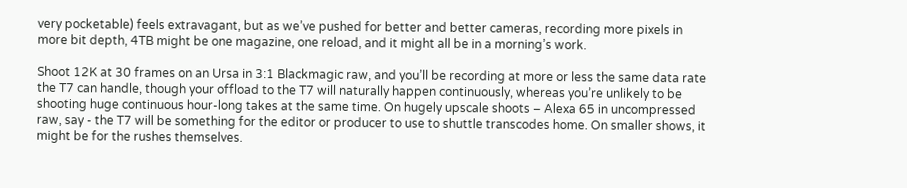very pocketable) feels extravagant, but as we’ve pushed for better and better cameras, recording more pixels in more bit depth, 4TB might be one magazine, one reload, and it might all be in a morning’s work.

Shoot 12K at 30 frames on an Ursa in 3:1 Blackmagic raw, and you’ll be recording at more or less the same data rate the T7 can handle, though your offload to the T7 will naturally happen continuously, whereas you’re unlikely to be shooting huge continuous hour-long takes at the same time. On hugely upscale shoots – Alexa 65 in uncompressed raw, say - the T7 will be something for the editor or producer to use to shuttle transcodes home. On smaller shows, it might be for the rushes themselves.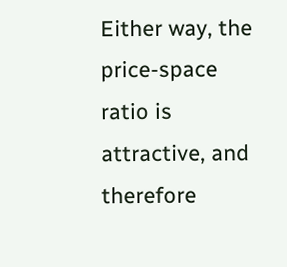Either way, the price-space ratio is attractive, and therefore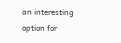an interesting option for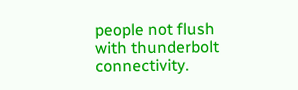people not flush with thunderbolt connectivity.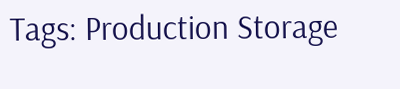Tags: Production Storage